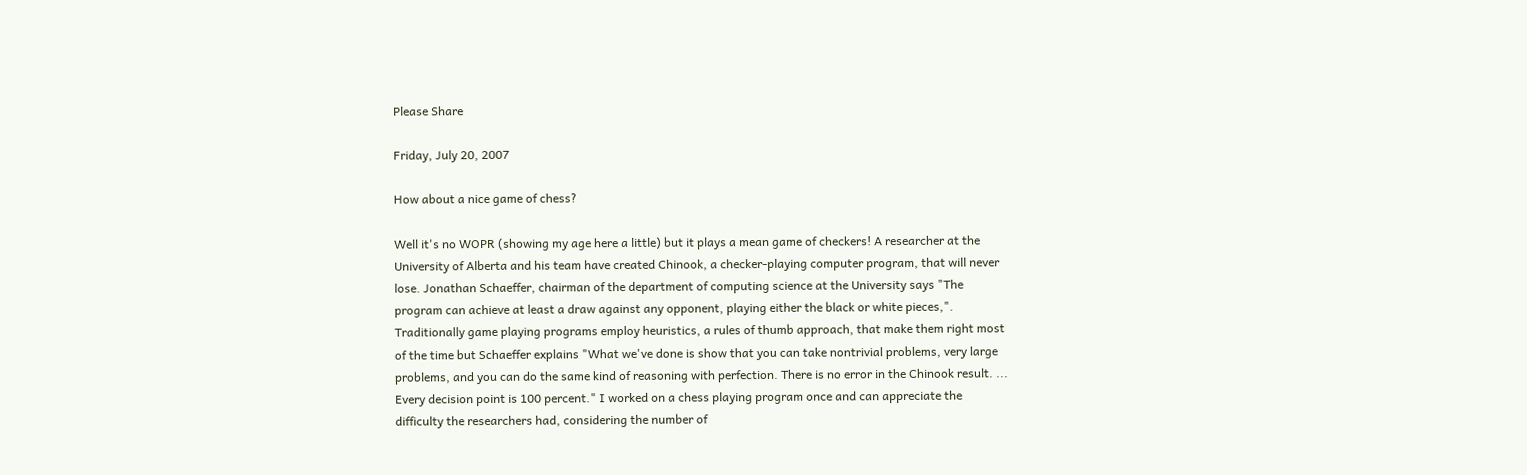Please Share

Friday, July 20, 2007

How about a nice game of chess?

Well it's no WOPR (showing my age here a little) but it plays a mean game of checkers! A researcher at the University of Alberta and his team have created Chinook, a checker-playing computer program, that will never lose. Jonathan Schaeffer, chairman of the department of computing science at the University says "The program can achieve at least a draw against any opponent, playing either the black or white pieces,". Traditionally game playing programs employ heuristics, a rules of thumb approach, that make them right most of the time but Schaeffer explains "What we've done is show that you can take nontrivial problems, very large problems, and you can do the same kind of reasoning with perfection. There is no error in the Chinook result. ... Every decision point is 100 percent." I worked on a chess playing program once and can appreciate the difficulty the researchers had, considering the number of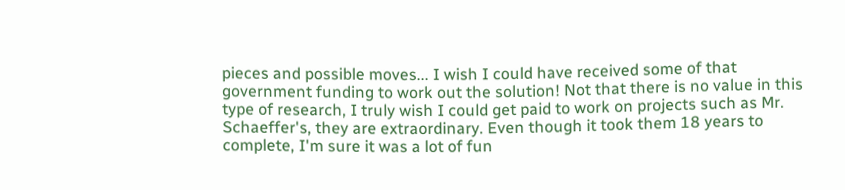pieces and possible moves... I wish I could have received some of that government funding to work out the solution! Not that there is no value in this type of research, I truly wish I could get paid to work on projects such as Mr. Schaeffer's, they are extraordinary. Even though it took them 18 years to complete, I'm sure it was a lot of fun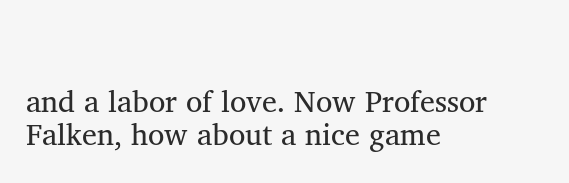and a labor of love. Now Professor Falken, how about a nice game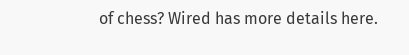of chess? Wired has more details here.